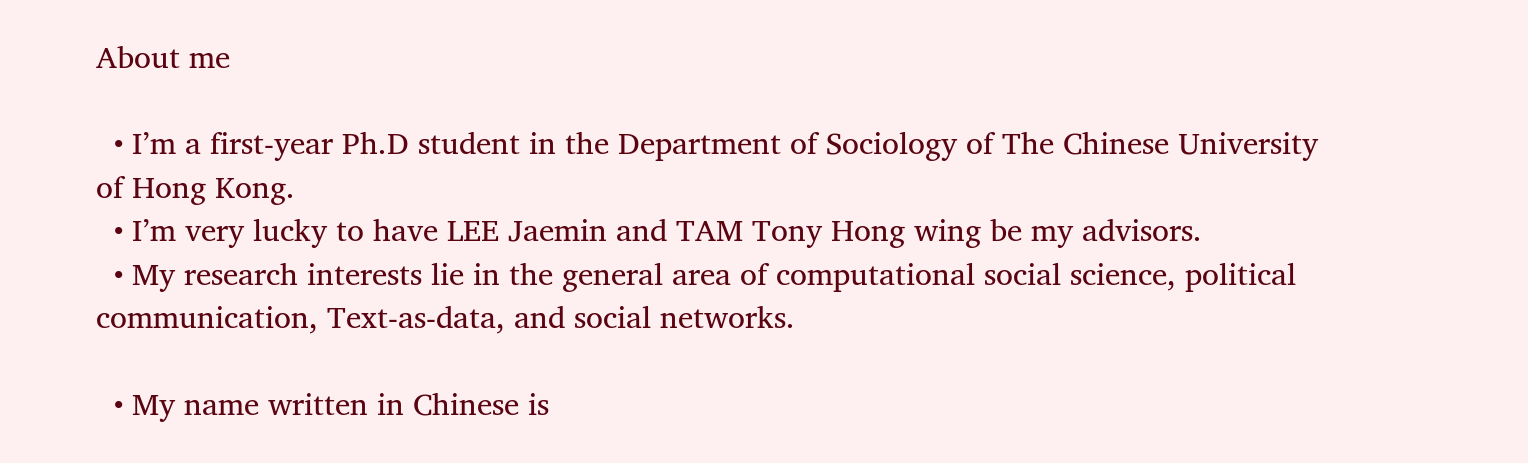About me

  • I’m a first-year Ph.D student in the Department of Sociology of The Chinese University of Hong Kong.
  • I’m very lucky to have LEE Jaemin and TAM Tony Hong wing be my advisors.
  • My research interests lie in the general area of computational social science, political communication, Text-as-data, and social networks.

  • My name written in Chinese is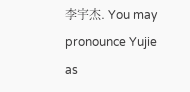李宇杰. You may pronounce Yujie as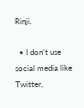Rinji.

  • I don’t use social media like Twitter,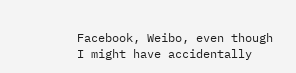Facebook, Weibo, even though I might have accidentally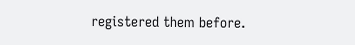registered them before.